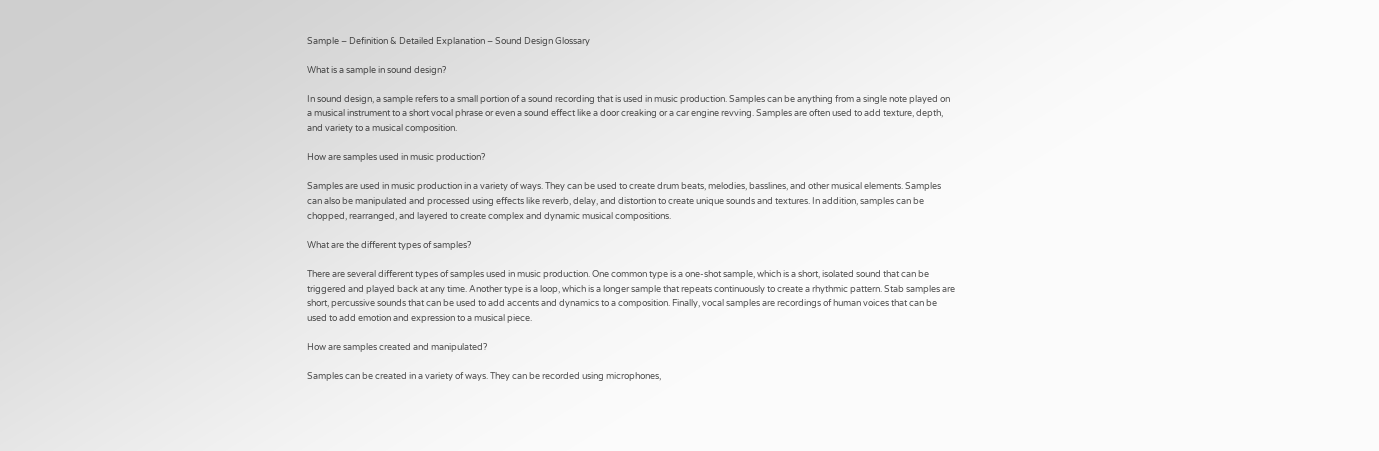Sample – Definition & Detailed Explanation – Sound Design Glossary

What is a sample in sound design?

In sound design, a sample refers to a small portion of a sound recording that is used in music production. Samples can be anything from a single note played on a musical instrument to a short vocal phrase or even a sound effect like a door creaking or a car engine revving. Samples are often used to add texture, depth, and variety to a musical composition.

How are samples used in music production?

Samples are used in music production in a variety of ways. They can be used to create drum beats, melodies, basslines, and other musical elements. Samples can also be manipulated and processed using effects like reverb, delay, and distortion to create unique sounds and textures. In addition, samples can be chopped, rearranged, and layered to create complex and dynamic musical compositions.

What are the different types of samples?

There are several different types of samples used in music production. One common type is a one-shot sample, which is a short, isolated sound that can be triggered and played back at any time. Another type is a loop, which is a longer sample that repeats continuously to create a rhythmic pattern. Stab samples are short, percussive sounds that can be used to add accents and dynamics to a composition. Finally, vocal samples are recordings of human voices that can be used to add emotion and expression to a musical piece.

How are samples created and manipulated?

Samples can be created in a variety of ways. They can be recorded using microphones,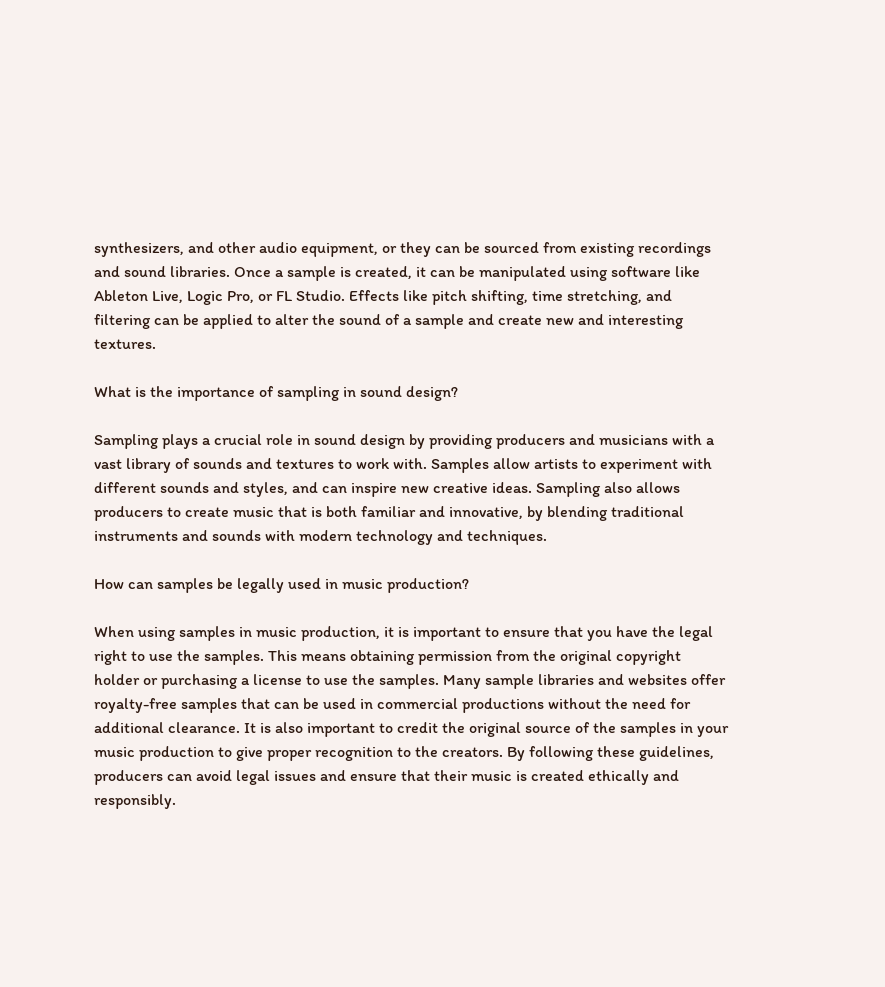synthesizers, and other audio equipment, or they can be sourced from existing recordings and sound libraries. Once a sample is created, it can be manipulated using software like Ableton Live, Logic Pro, or FL Studio. Effects like pitch shifting, time stretching, and filtering can be applied to alter the sound of a sample and create new and interesting textures.

What is the importance of sampling in sound design?

Sampling plays a crucial role in sound design by providing producers and musicians with a vast library of sounds and textures to work with. Samples allow artists to experiment with different sounds and styles, and can inspire new creative ideas. Sampling also allows producers to create music that is both familiar and innovative, by blending traditional instruments and sounds with modern technology and techniques.

How can samples be legally used in music production?

When using samples in music production, it is important to ensure that you have the legal right to use the samples. This means obtaining permission from the original copyright holder or purchasing a license to use the samples. Many sample libraries and websites offer royalty-free samples that can be used in commercial productions without the need for additional clearance. It is also important to credit the original source of the samples in your music production to give proper recognition to the creators. By following these guidelines, producers can avoid legal issues and ensure that their music is created ethically and responsibly.